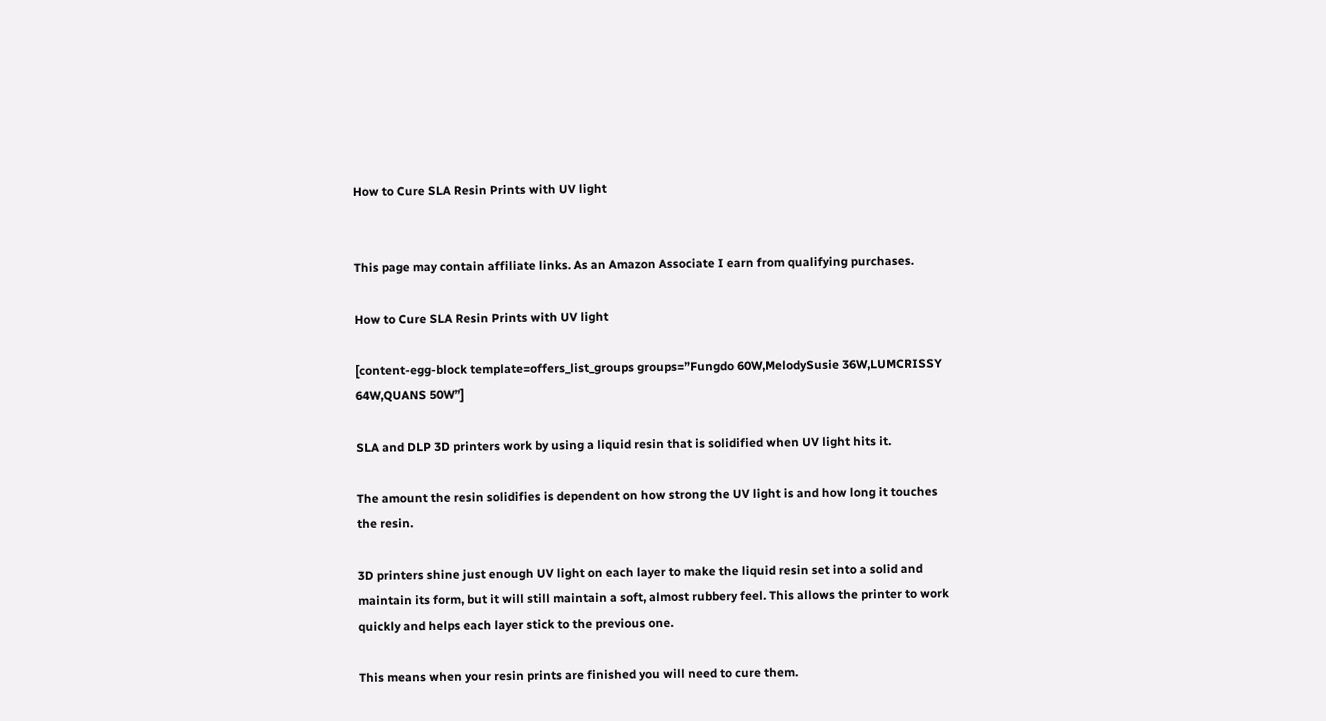How to Cure SLA Resin Prints with UV light


This page may contain affiliate links. As an Amazon Associate I earn from qualifying purchases.

How to Cure SLA Resin Prints with UV light

[content-egg-block template=offers_list_groups groups=”Fungdo 60W,MelodySusie 36W,LUMCRISSY 64W,QUANS 50W”]

SLA and DLP 3D printers work by using a liquid resin that is solidified when UV light hits it.

The amount the resin solidifies is dependent on how strong the UV light is and how long it touches the resin.

3D printers shine just enough UV light on each layer to make the liquid resin set into a solid and maintain its form, but it will still maintain a soft, almost rubbery feel. This allows the printer to work quickly and helps each layer stick to the previous one.

This means when your resin prints are finished you will need to cure them.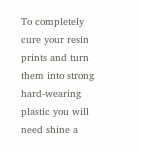To completely cure your resin prints and turn them into strong hard-wearing plastic you will need shine a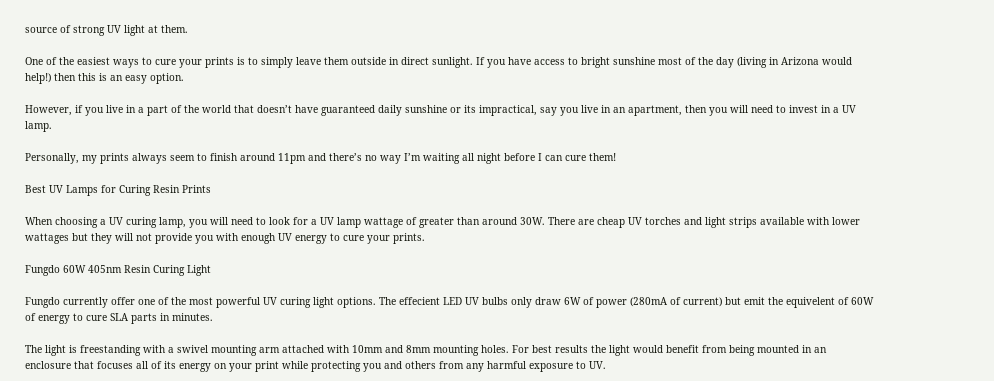source of strong UV light at them.

One of the easiest ways to cure your prints is to simply leave them outside in direct sunlight. If you have access to bright sunshine most of the day (living in Arizona would help!) then this is an easy option.

However, if you live in a part of the world that doesn’t have guaranteed daily sunshine or its impractical, say you live in an apartment, then you will need to invest in a UV lamp.

Personally, my prints always seem to finish around 11pm and there’s no way I’m waiting all night before I can cure them!

Best UV Lamps for Curing Resin Prints

When choosing a UV curing lamp, you will need to look for a UV lamp wattage of greater than around 30W. There are cheap UV torches and light strips available with lower wattages but they will not provide you with enough UV energy to cure your prints.

Fungdo 60W 405nm Resin Curing Light

Fungdo currently offer one of the most powerful UV curing light options. The effecient LED UV bulbs only draw 6W of power (280mA of current) but emit the equivelent of 60W of energy to cure SLA parts in minutes.

The light is freestanding with a swivel mounting arm attached with 10mm and 8mm mounting holes. For best results the light would benefit from being mounted in an enclosure that focuses all of its energy on your print while protecting you and others from any harmful exposure to UV.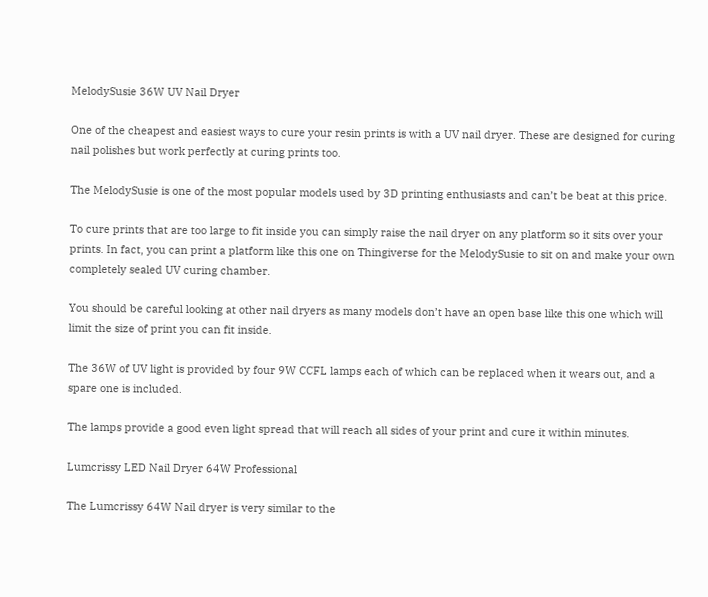MelodySusie 36W UV Nail Dryer

One of the cheapest and easiest ways to cure your resin prints is with a UV nail dryer. These are designed for curing nail polishes but work perfectly at curing prints too.

The MelodySusie is one of the most popular models used by 3D printing enthusiasts and can’t be beat at this price.

To cure prints that are too large to fit inside you can simply raise the nail dryer on any platform so it sits over your prints. In fact, you can print a platform like this one on Thingiverse for the MelodySusie to sit on and make your own completely sealed UV curing chamber.

You should be careful looking at other nail dryers as many models don’t have an open base like this one which will limit the size of print you can fit inside.

The 36W of UV light is provided by four 9W CCFL lamps each of which can be replaced when it wears out, and a spare one is included.

The lamps provide a good even light spread that will reach all sides of your print and cure it within minutes.

Lumcrissy LED Nail Dryer 64W Professional

The Lumcrissy 64W Nail dryer is very similar to the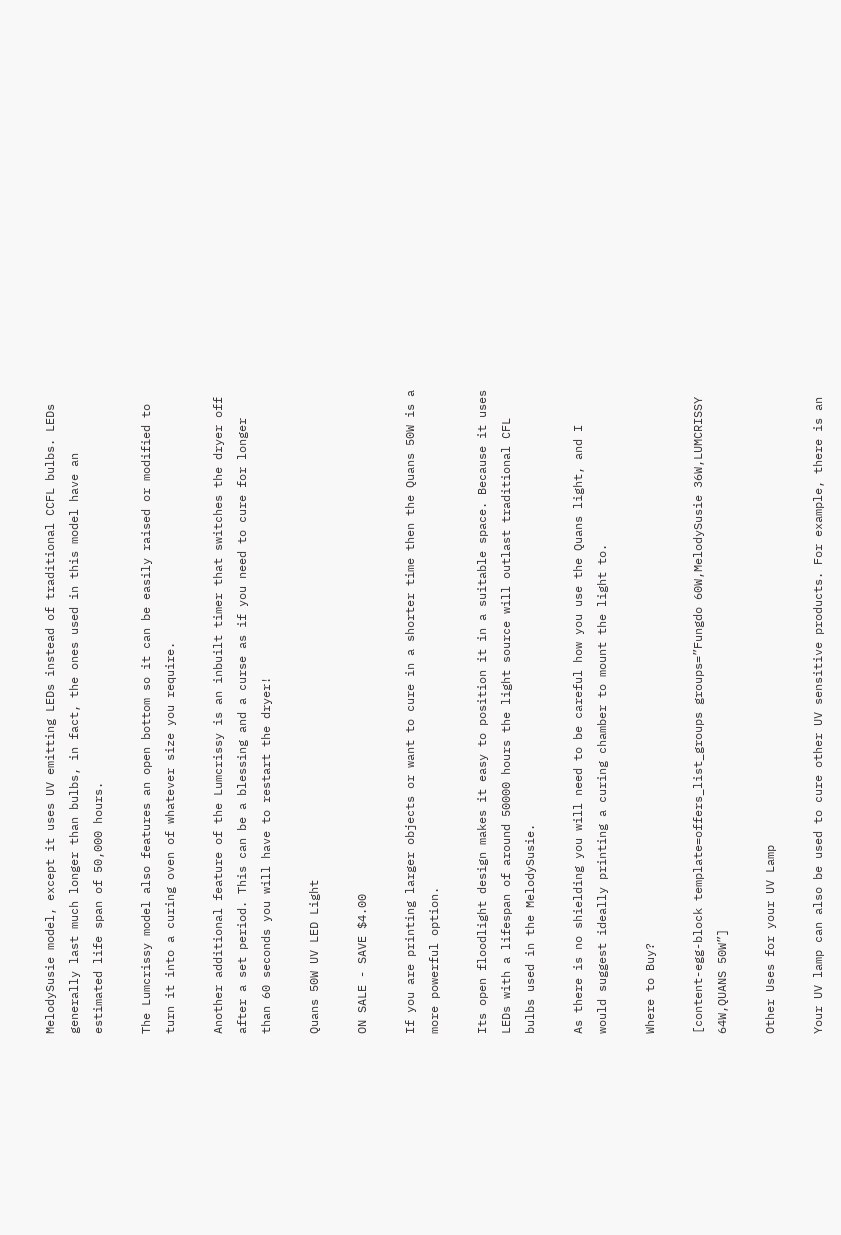MelodySusie model, except it uses UV emitting LEDs instead of traditional CCFL bulbs. LEDs generally last much longer than bulbs, in fact, the ones used in this model have an estimated life span of 50,000 hours.

The Lumcrissy model also features an open bottom so it can be easily raised or modified to turn it into a curing oven of whatever size you require.

Another additional feature of the Lumcrissy is an inbuilt timer that switches the dryer off after a set period. This can be a blessing and a curse as if you need to cure for longer than 60 seconds you will have to restart the dryer!

Quans 50W UV LED Light

ON SALE - SAVE $4.00

If you are printing larger objects or want to cure in a shorter time then the Quans 50W is a more powerful option.

Its open floodlight design makes it easy to position it in a suitable space. Because it uses LEDs with a lifespan of around 50000 hours the light source will outlast traditional CFL bulbs used in the MelodySusie.

As there is no shielding you will need to be careful how you use the Quans light, and I would suggest ideally printing a curing chamber to mount the light to.

Where to Buy?

[content-egg-block template=offers_list_groups groups=”Fungdo 60W,MelodySusie 36W,LUMCRISSY 64W,QUANS 50W”]

Other Uses for your UV Lamp

Your UV lamp can also be used to cure other UV sensitive products. For example, there is an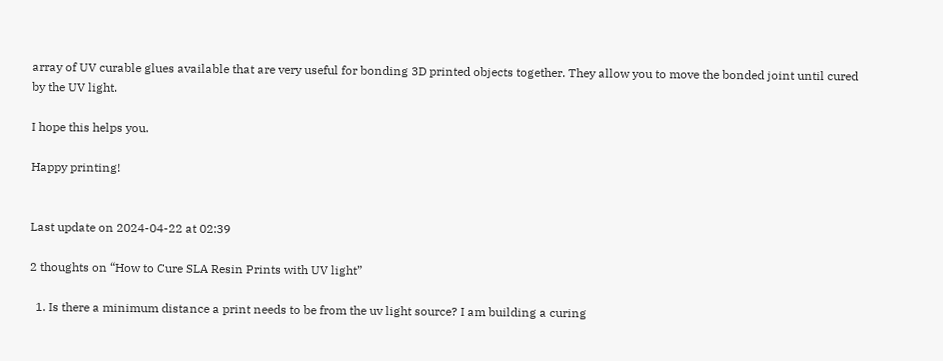array of UV curable glues available that are very useful for bonding 3D printed objects together. They allow you to move the bonded joint until cured by the UV light.

I hope this helps you.

Happy printing!


Last update on 2024-04-22 at 02:39

2 thoughts on “How to Cure SLA Resin Prints with UV light”

  1. Is there a minimum distance a print needs to be from the uv light source? I am building a curing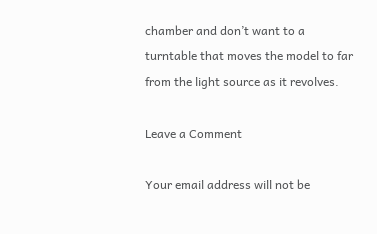chamber and don’t want to a turntable that moves the model to far from the light source as it revolves.

Leave a Comment

Your email address will not be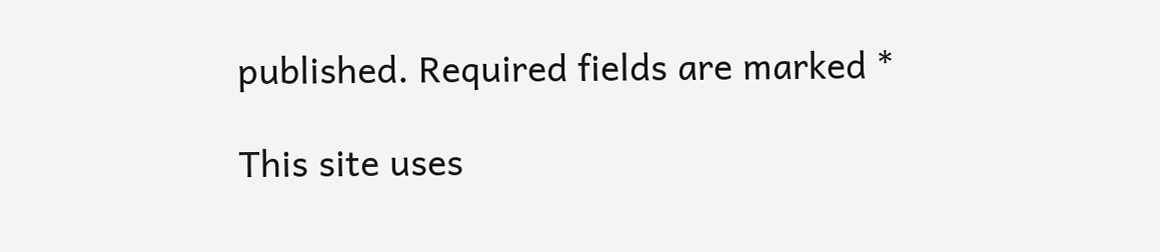published. Required fields are marked *

This site uses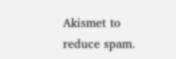Akismet to reduce spam.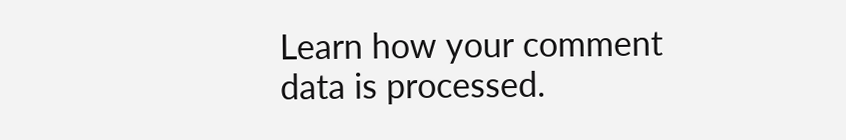Learn how your comment data is processed.